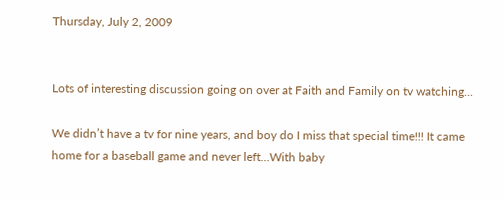Thursday, July 2, 2009


Lots of interesting discussion going on over at Faith and Family on tv watching...

We didn’t have a tv for nine years, and boy do I miss that special time!!! It came home for a baseball game and never left…With baby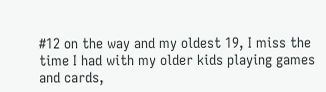#12 on the way and my oldest 19, I miss the time I had with my older kids playing games and cards,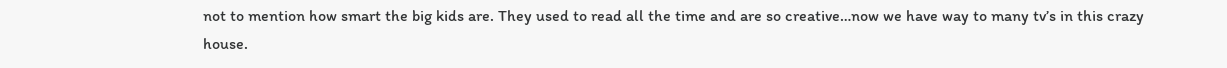not to mention how smart the big kids are. They used to read all the time and are so creative…now we have way to many tv’s in this crazy house.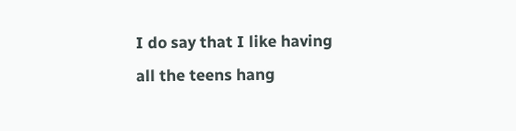I do say that I like having all the teens hang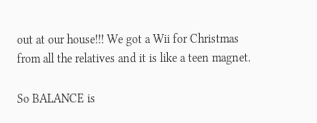out at our house!!! We got a Wii for Christmas from all the relatives and it is like a teen magnet.

So BALANCE is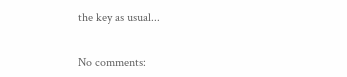the key as usual...


No comments: